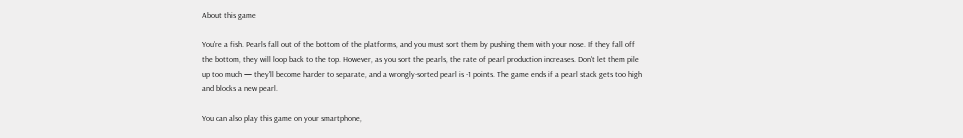About this game

You're a fish. Pearls fall out of the bottom of the platforms, and you must sort them by pushing them with your nose. If they fall off the bottom, they will loop back to the top. However, as you sort the pearls, the rate of pearl production increases. Don't let them pile up too much — they'll become harder to separate, and a wrongly-sorted pearl is -1 points. The game ends if a pearl stack gets too high and blocks a new pearl.

You can also play this game on your smartphone,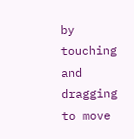by touching and dragging to move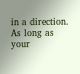in a direction. As long as your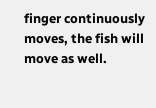finger continuously moves, the fish will move as well.